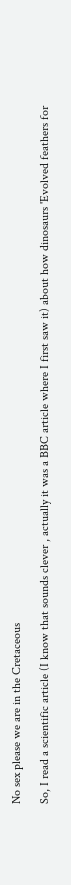No sex please we are in the Cretaceous

So, I read a scientific article (I know that sounds clever , actually it was a BBC article where I first saw it) about how dinosaurs 'Evolved feathers for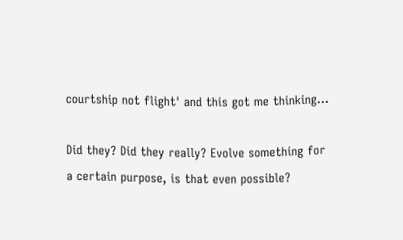courtship not flight' and this got me thinking...

Did they? Did they really? Evolve something for a certain purpose, is that even possible?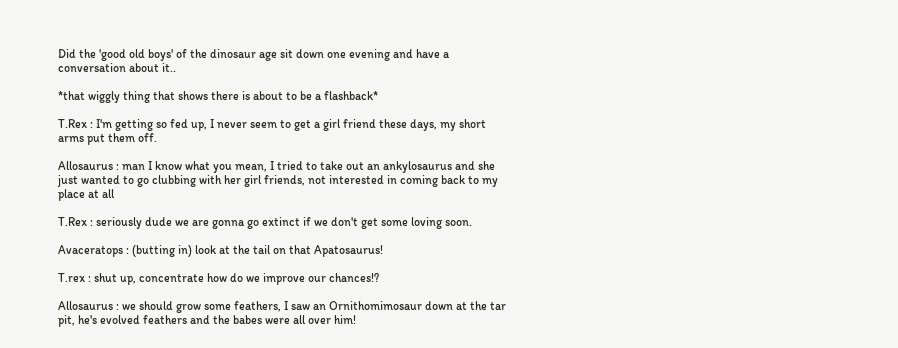Did the 'good old boys' of the dinosaur age sit down one evening and have a conversation about it..

*that wiggly thing that shows there is about to be a flashback*

T.Rex : I'm getting so fed up, I never seem to get a girl friend these days, my short arms put them off.

Allosaurus : man I know what you mean, I tried to take out an ankylosaurus and she just wanted to go clubbing with her girl friends, not interested in coming back to my place at all

T.Rex : seriously dude we are gonna go extinct if we don't get some loving soon.

Avaceratops : (butting in) look at the tail on that Apatosaurus!

T.rex : shut up, concentrate how do we improve our chances!?

Allosaurus : we should grow some feathers, I saw an Ornithomimosaur down at the tar pit, he's evolved feathers and the babes were all over him!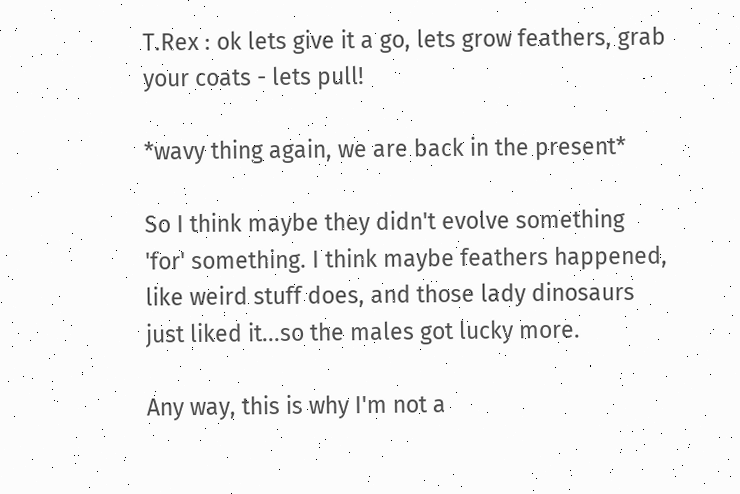T.Rex : ok lets give it a go, lets grow feathers, grab your coats - lets pull!

*wavy thing again, we are back in the present*

So I think maybe they didn't evolve something 'for' something. I think maybe feathers happened, like weird stuff does, and those lady dinosaurs just liked it...so the males got lucky more.

Any way, this is why I'm not a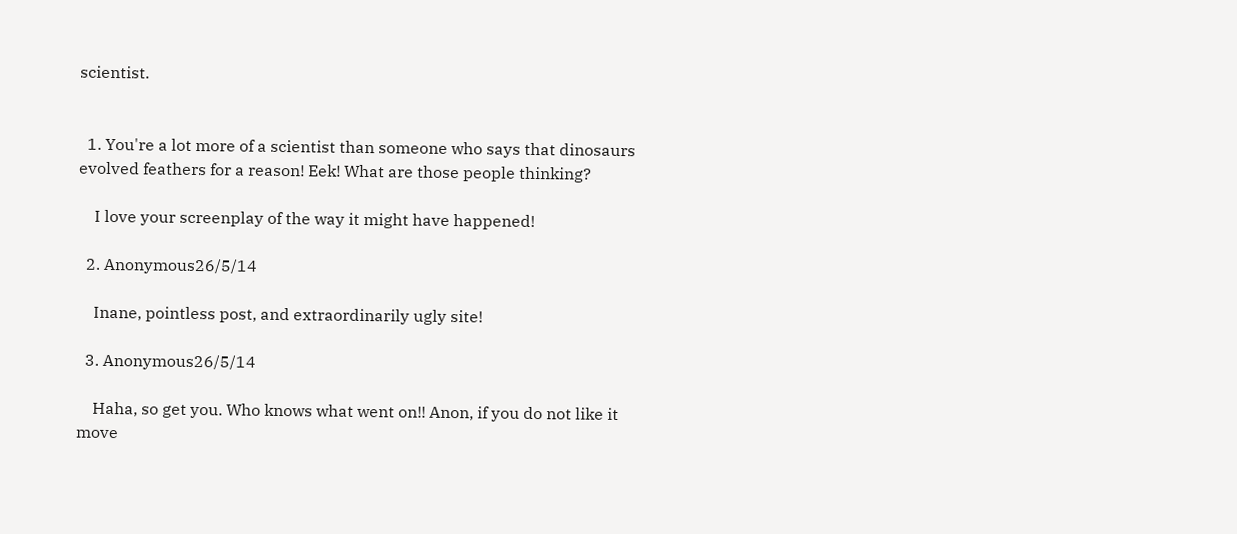scientist.


  1. You're a lot more of a scientist than someone who says that dinosaurs evolved feathers for a reason! Eek! What are those people thinking?

    I love your screenplay of the way it might have happened!

  2. Anonymous26/5/14

    Inane, pointless post, and extraordinarily ugly site!

  3. Anonymous26/5/14

    Haha, so get you. Who knows what went on!! Anon, if you do not like it move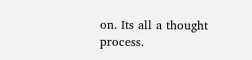on. Its all a thought process.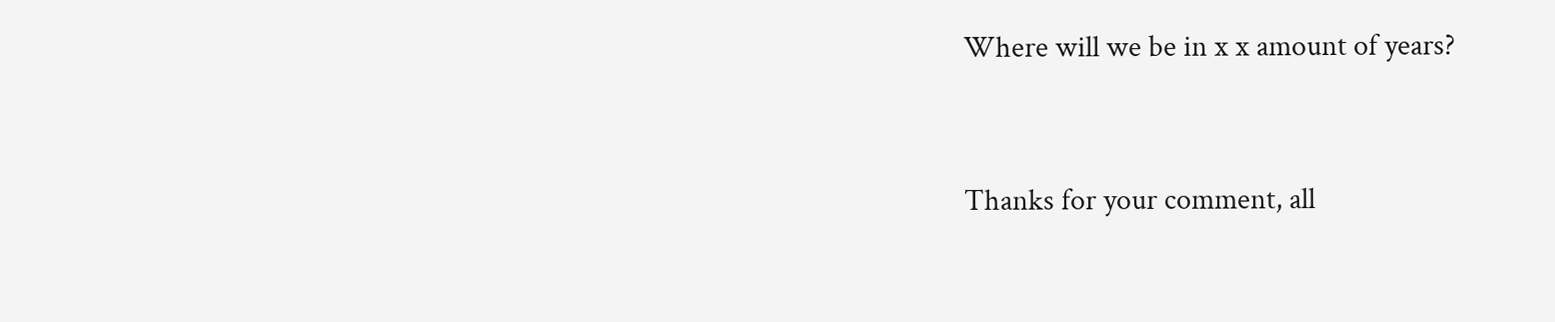Where will we be in x x amount of years?


Thanks for your comment, all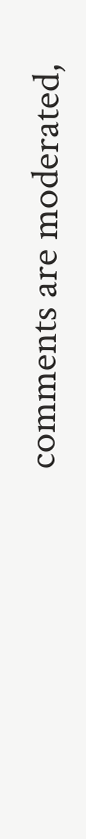comments are moderated,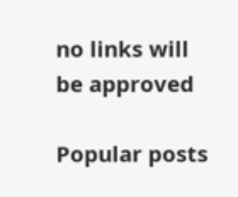no links will be approved

Popular posts